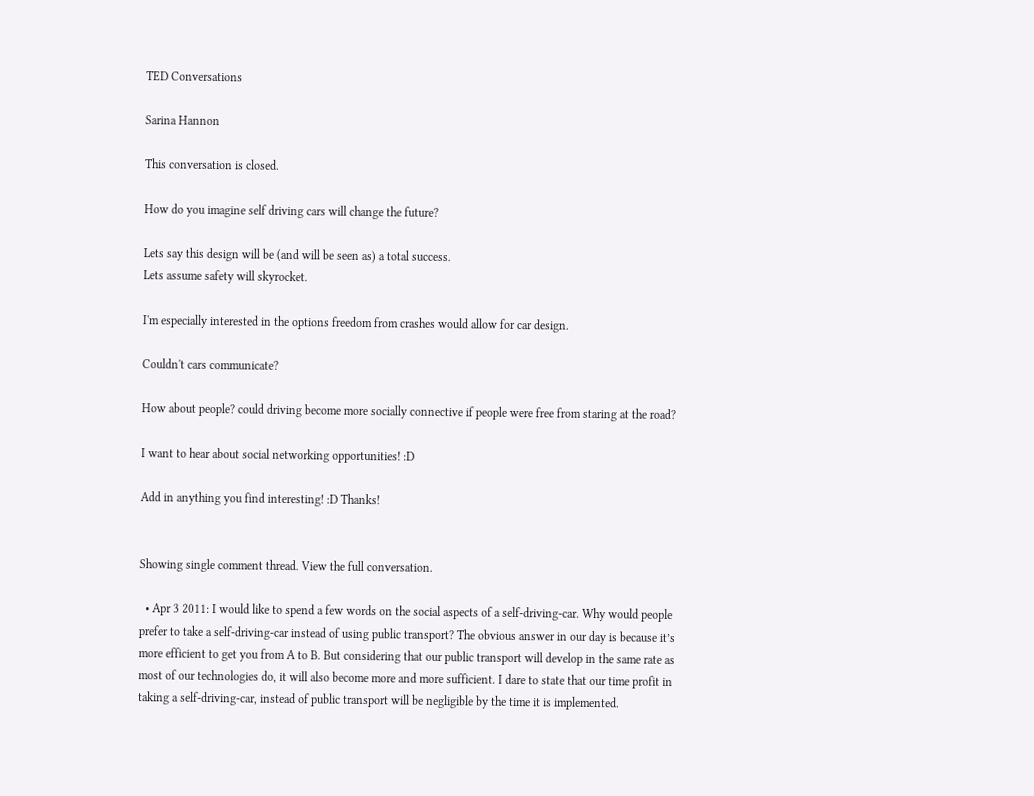TED Conversations

Sarina Hannon

This conversation is closed.

How do you imagine self driving cars will change the future?

Lets say this design will be (and will be seen as) a total success.
Lets assume safety will skyrocket.

I'm especially interested in the options freedom from crashes would allow for car design.

Couldn't cars communicate?

How about people? could driving become more socially connective if people were free from staring at the road?

I want to hear about social networking opportunities! :D

Add in anything you find interesting! :D Thanks!


Showing single comment thread. View the full conversation.

  • Apr 3 2011: I would like to spend a few words on the social aspects of a self-driving-car. Why would people prefer to take a self-driving-car instead of using public transport? The obvious answer in our day is because it’s more efficient to get you from A to B. But considering that our public transport will develop in the same rate as most of our technologies do, it will also become more and more sufficient. I dare to state that our time profit in taking a self-driving-car, instead of public transport will be negligible by the time it is implemented.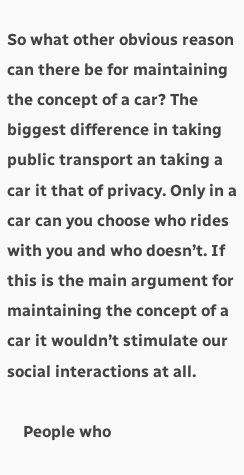So what other obvious reason can there be for maintaining the concept of a car? The biggest difference in taking public transport an taking a car it that of privacy. Only in a car can you choose who rides with you and who doesn’t. If this is the main argument for maintaining the concept of a car it wouldn’t stimulate our social interactions at all.

    People who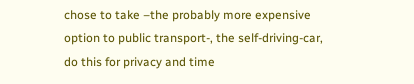chose to take –the probably more expensive option to public transport-, the self-driving-car, do this for privacy and time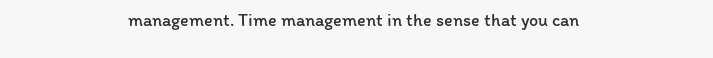management. Time management in the sense that you can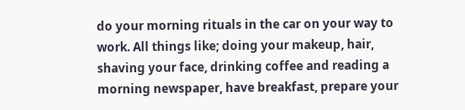do your morning rituals in the car on your way to work. All things like; doing your makeup, hair, shaving your face, drinking coffee and reading a morning newspaper, have breakfast, prepare your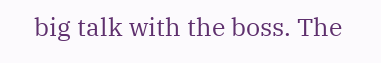big talk with the boss. The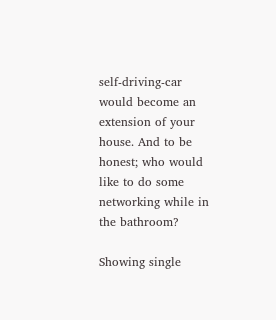self-driving-car would become an extension of your house. And to be honest; who would like to do some networking while in the bathroom?

Showing single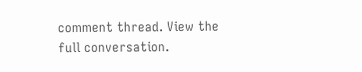comment thread. View the full conversation.